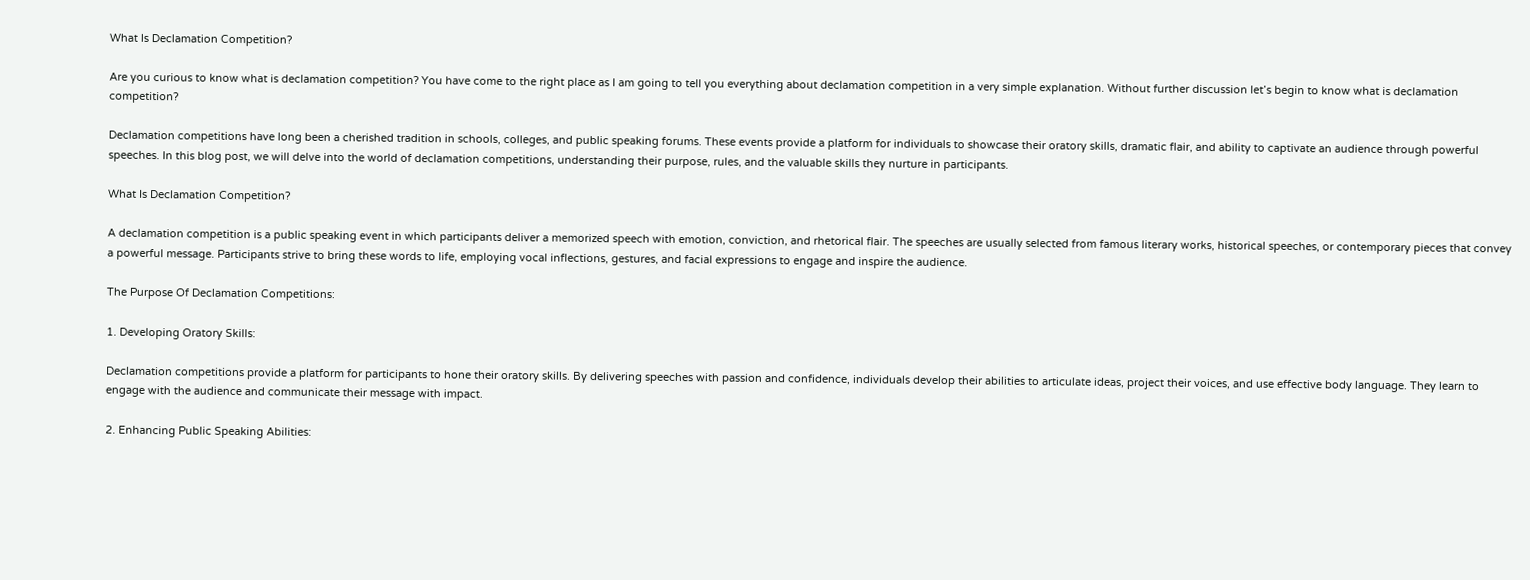What Is Declamation Competition?

Are you curious to know what is declamation competition? You have come to the right place as I am going to tell you everything about declamation competition in a very simple explanation. Without further discussion let’s begin to know what is declamation competition?

Declamation competitions have long been a cherished tradition in schools, colleges, and public speaking forums. These events provide a platform for individuals to showcase their oratory skills, dramatic flair, and ability to captivate an audience through powerful speeches. In this blog post, we will delve into the world of declamation competitions, understanding their purpose, rules, and the valuable skills they nurture in participants.

What Is Declamation Competition?

A declamation competition is a public speaking event in which participants deliver a memorized speech with emotion, conviction, and rhetorical flair. The speeches are usually selected from famous literary works, historical speeches, or contemporary pieces that convey a powerful message. Participants strive to bring these words to life, employing vocal inflections, gestures, and facial expressions to engage and inspire the audience.

The Purpose Of Declamation Competitions:

1. Developing Oratory Skills:

Declamation competitions provide a platform for participants to hone their oratory skills. By delivering speeches with passion and confidence, individuals develop their abilities to articulate ideas, project their voices, and use effective body language. They learn to engage with the audience and communicate their message with impact.

2. Enhancing Public Speaking Abilities: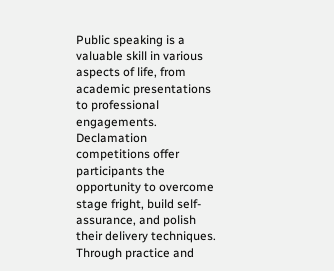Public speaking is a valuable skill in various aspects of life, from academic presentations to professional engagements. Declamation competitions offer participants the opportunity to overcome stage fright, build self-assurance, and polish their delivery techniques. Through practice and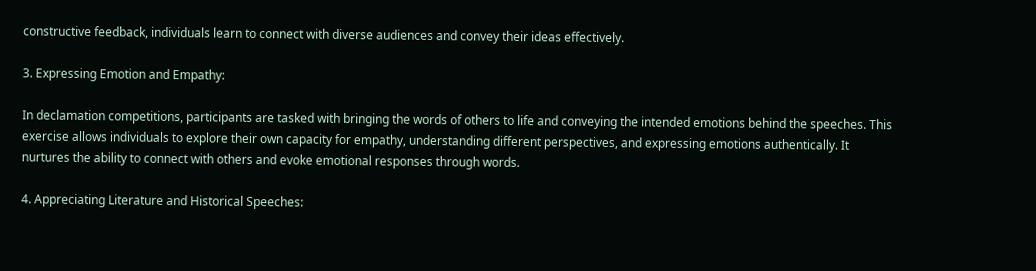constructive feedback, individuals learn to connect with diverse audiences and convey their ideas effectively.

3. Expressing Emotion and Empathy:

In declamation competitions, participants are tasked with bringing the words of others to life and conveying the intended emotions behind the speeches. This exercise allows individuals to explore their own capacity for empathy, understanding different perspectives, and expressing emotions authentically. It nurtures the ability to connect with others and evoke emotional responses through words.

4. Appreciating Literature and Historical Speeches: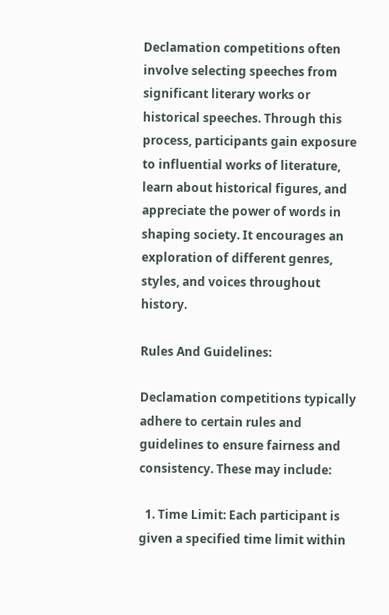Declamation competitions often involve selecting speeches from significant literary works or historical speeches. Through this process, participants gain exposure to influential works of literature, learn about historical figures, and appreciate the power of words in shaping society. It encourages an exploration of different genres, styles, and voices throughout history.

Rules And Guidelines:

Declamation competitions typically adhere to certain rules and guidelines to ensure fairness and consistency. These may include:

  1. Time Limit: Each participant is given a specified time limit within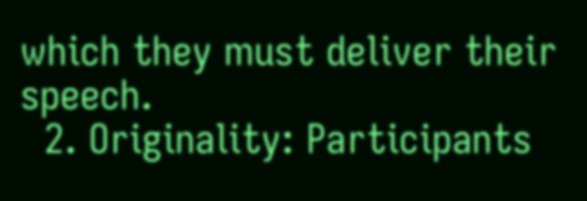which they must deliver their speech.
  2. Originality: Participants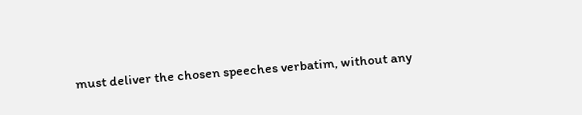must deliver the chosen speeches verbatim, without any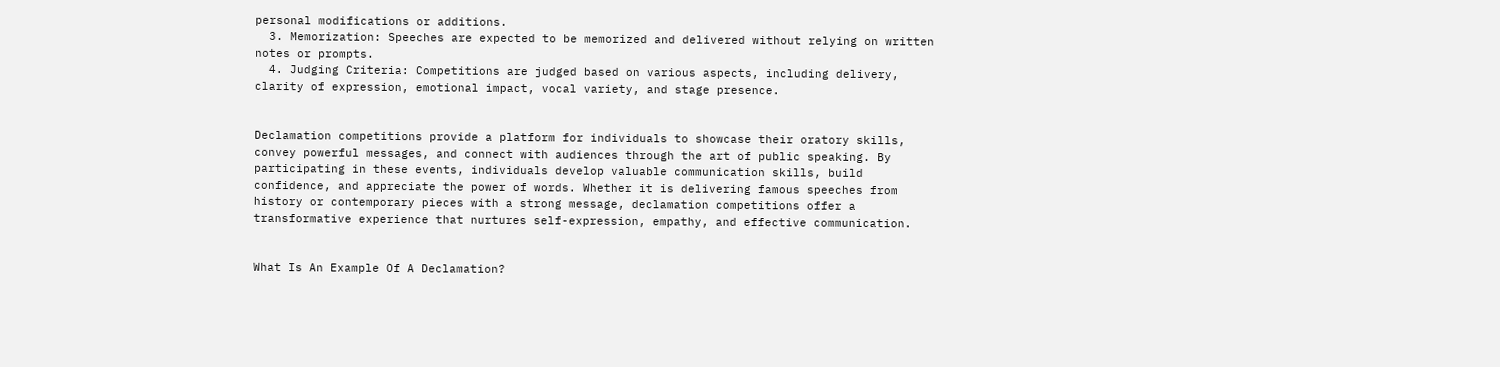personal modifications or additions.
  3. Memorization: Speeches are expected to be memorized and delivered without relying on written notes or prompts.
  4. Judging Criteria: Competitions are judged based on various aspects, including delivery, clarity of expression, emotional impact, vocal variety, and stage presence.


Declamation competitions provide a platform for individuals to showcase their oratory skills, convey powerful messages, and connect with audiences through the art of public speaking. By participating in these events, individuals develop valuable communication skills, build confidence, and appreciate the power of words. Whether it is delivering famous speeches from history or contemporary pieces with a strong message, declamation competitions offer a transformative experience that nurtures self-expression, empathy, and effective communication.


What Is An Example Of A Declamation?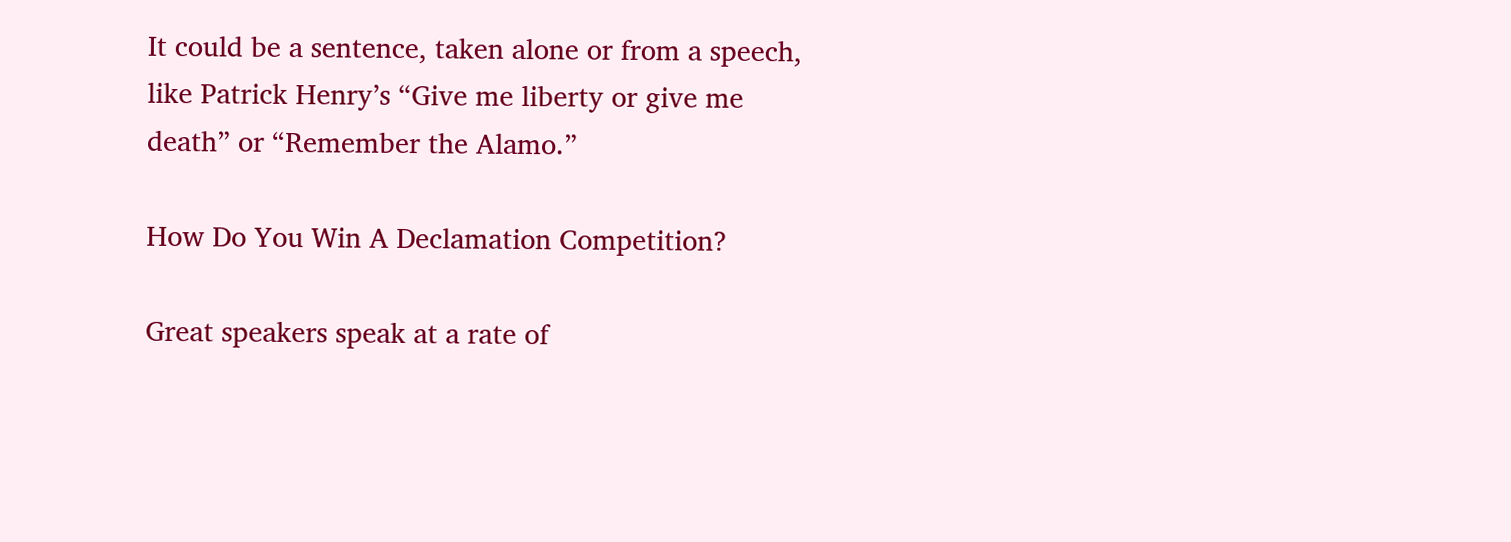It could be a sentence, taken alone or from a speech, like Patrick Henry’s “Give me liberty or give me death” or “Remember the Alamo.”

How Do You Win A Declamation Competition?

Great speakers speak at a rate of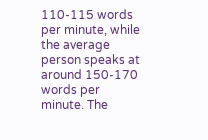110-115 words per minute, while the average person speaks at around 150-170 words per minute. The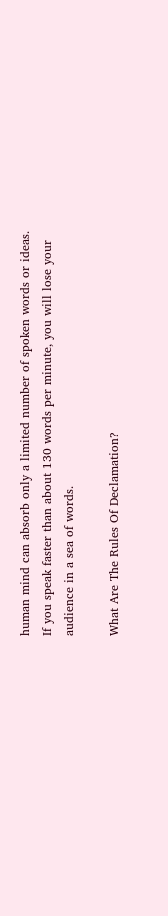human mind can absorb only a limited number of spoken words or ideas. If you speak faster than about 130 words per minute, you will lose your audience in a sea of words.

What Are The Rules Of Declamation?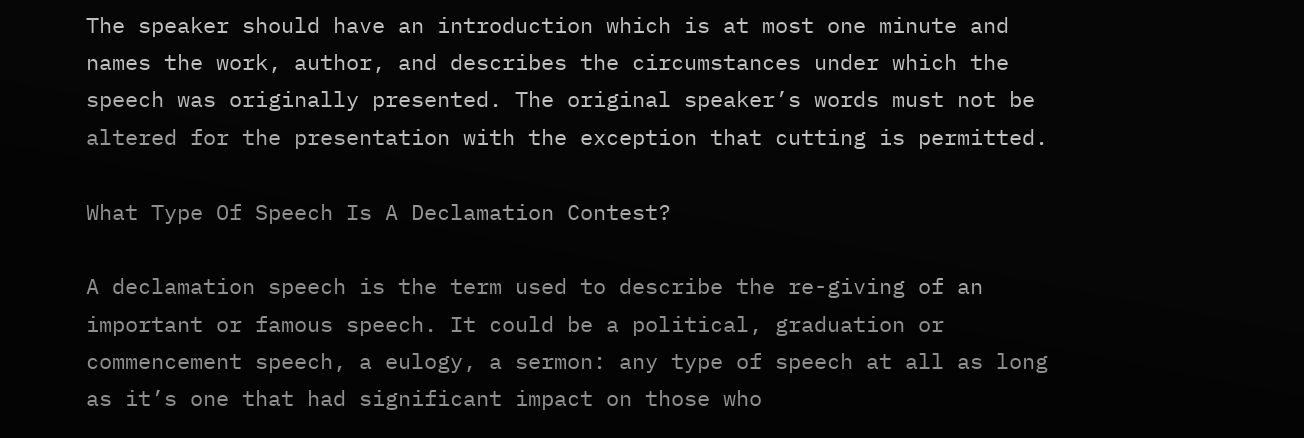The speaker should have an introduction which is at most one minute and names the work, author, and describes the circumstances under which the speech was originally presented. The original speaker’s words must not be altered for the presentation with the exception that cutting is permitted.

What Type Of Speech Is A Declamation Contest?

A declamation speech is the term used to describe the re-giving of an important or famous speech. It could be a political, graduation or commencement speech, a eulogy, a sermon: any type of speech at all as long as it’s one that had significant impact on those who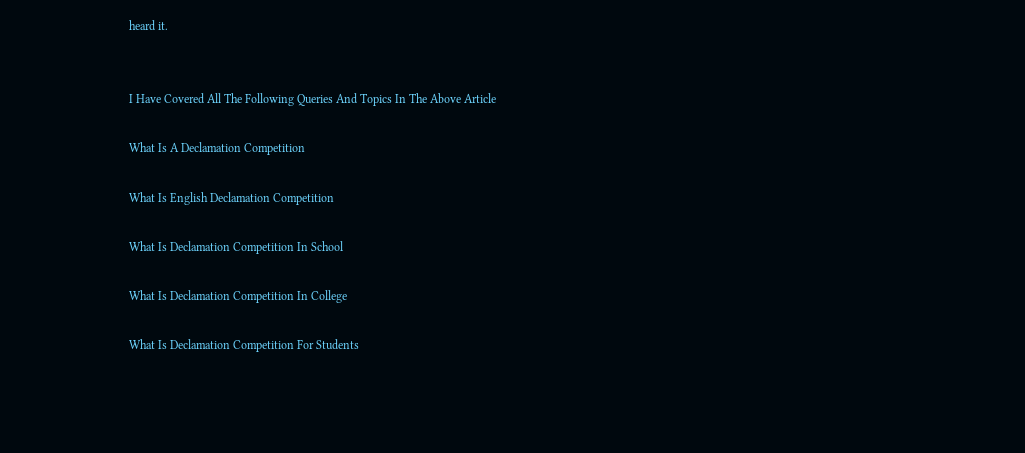heard it.


I Have Covered All The Following Queries And Topics In The Above Article

What Is A Declamation Competition

What Is English Declamation Competition

What Is Declamation Competition In School

What Is Declamation Competition In College

What Is Declamation Competition For Students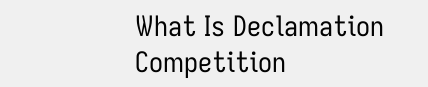What Is Declamation Competition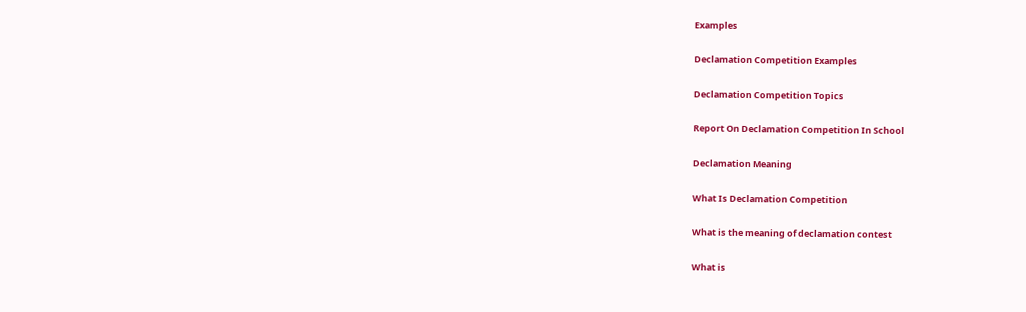Examples

Declamation Competition Examples

Declamation Competition Topics

Report On Declamation Competition In School

Declamation Meaning

What Is Declamation Competition

What is the meaning of declamation contest

What is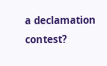a declamation contest?